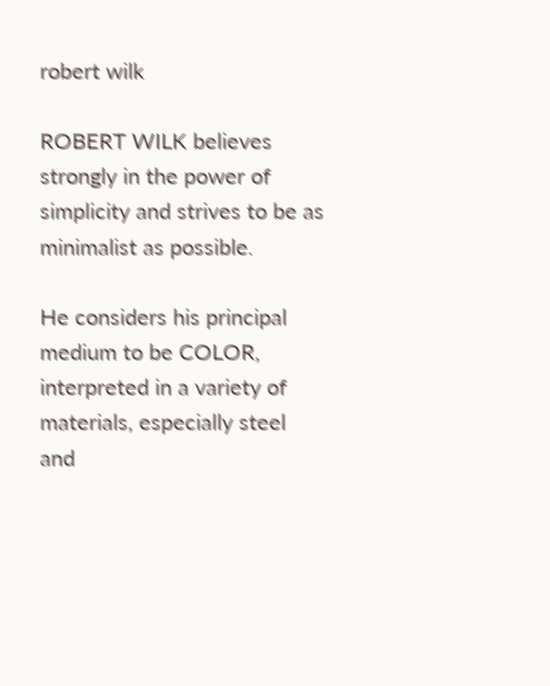robert wilk

ROBERT WILK believes strongly in the power of simplicity and strives to be as minimalist as possible.

He considers his principal medium to be COLOR, interpreted in a variety of materials, especially steel and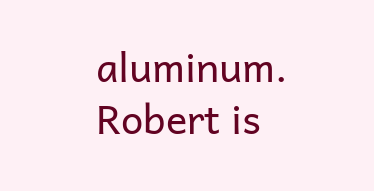aluminum.  Robert is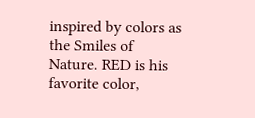inspired by colors as the Smiles of Nature. RED is his favorite color,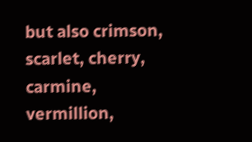but also crimson, scarlet, cherry, carmine, vermillion,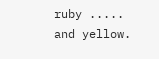ruby ..... and yellow.